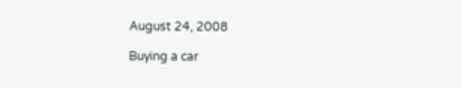August 24, 2008

Buying a car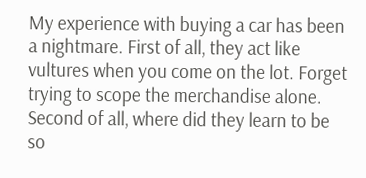My experience with buying a car has been a nightmare. First of all, they act like vultures when you come on the lot. Forget trying to scope the merchandise alone. Second of all, where did they learn to be so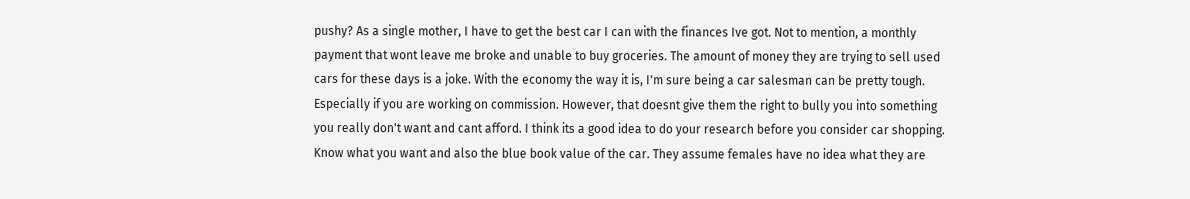pushy? As a single mother, I have to get the best car I can with the finances Ive got. Not to mention, a monthly payment that wont leave me broke and unable to buy groceries. The amount of money they are trying to sell used cars for these days is a joke. With the economy the way it is, I'm sure being a car salesman can be pretty tough. Especially if you are working on commission. However, that doesnt give them the right to bully you into something you really don't want and cant afford. I think its a good idea to do your research before you consider car shopping. Know what you want and also the blue book value of the car. They assume females have no idea what they are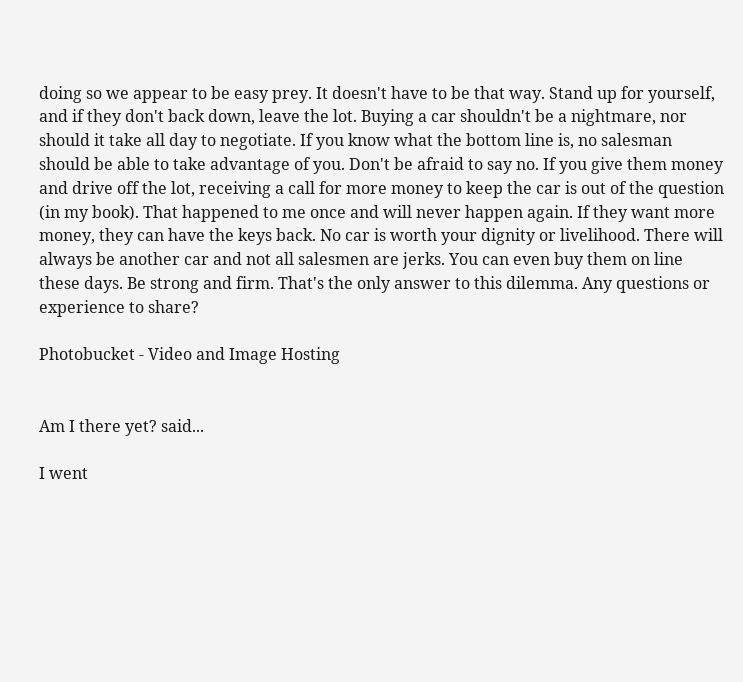doing so we appear to be easy prey. It doesn't have to be that way. Stand up for yourself, and if they don't back down, leave the lot. Buying a car shouldn't be a nightmare, nor should it take all day to negotiate. If you know what the bottom line is, no salesman should be able to take advantage of you. Don't be afraid to say no. If you give them money and drive off the lot, receiving a call for more money to keep the car is out of the question (in my book). That happened to me once and will never happen again. If they want more money, they can have the keys back. No car is worth your dignity or livelihood. There will always be another car and not all salesmen are jerks. You can even buy them on line these days. Be strong and firm. That's the only answer to this dilemma. Any questions or experience to share?

Photobucket - Video and Image Hosting


Am I there yet? said...

I went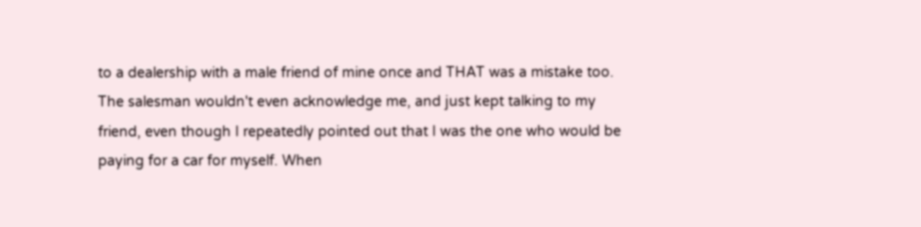to a dealership with a male friend of mine once and THAT was a mistake too. The salesman wouldn't even acknowledge me, and just kept talking to my friend, even though I repeatedly pointed out that I was the one who would be paying for a car for myself. When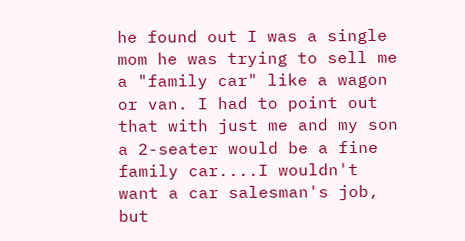he found out I was a single mom he was trying to sell me a "family car" like a wagon or van. I had to point out that with just me and my son a 2-seater would be a fine family car....I wouldn't want a car salesman's job, but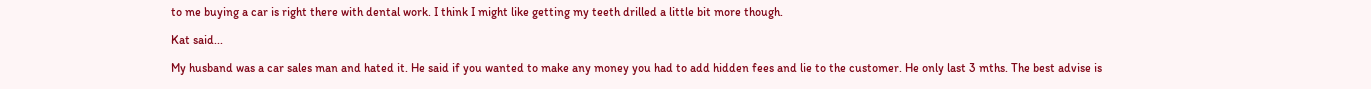to me buying a car is right there with dental work. I think I might like getting my teeth drilled a little bit more though.

Kat said...

My husband was a car sales man and hated it. He said if you wanted to make any money you had to add hidden fees and lie to the customer. He only last 3 mths. The best advise is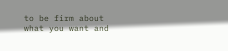to be firm about what you want and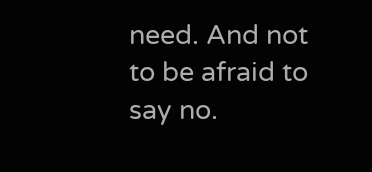need. And not to be afraid to say no.